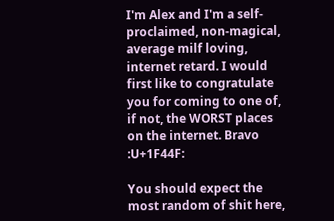I'm Alex and I'm a self-proclaimed, non-magical, average milf loving, internet retard. I would first like to congratulate you for coming to one of, if not, the WORST places on the internet. Bravo :U+1F44F:

You should expect the most random of shit here,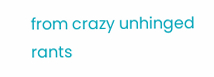from crazy unhinged rants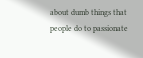about dumb things that people do to passionate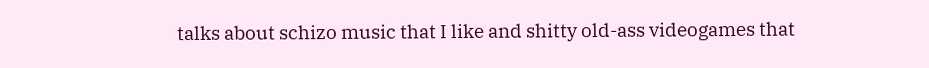talks about schizo music that I like and shitty old-ass videogames that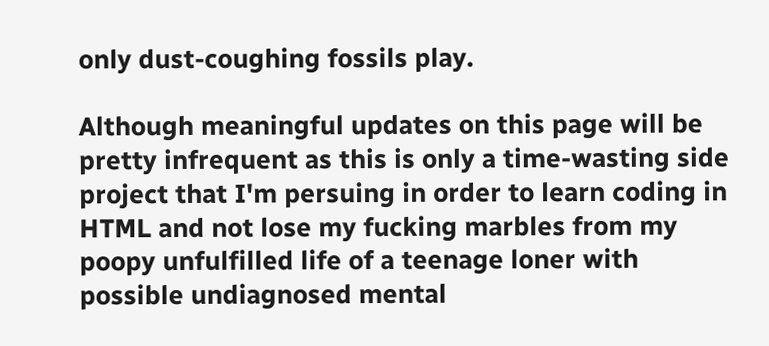only dust-coughing fossils play.

Although meaningful updates on this page will be pretty infrequent as this is only a time-wasting side project that I'm persuing in order to learn coding in HTML and not lose my fucking marbles from my poopy unfulfilled life of a teenage loner with possible undiagnosed mental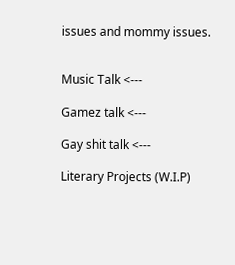issues and mommy issues.


Music Talk <---

Gamez talk <---

Gay shit talk <---

Literary Projects (W.I.P)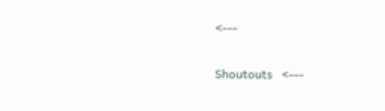<---


Shoutouts   <---